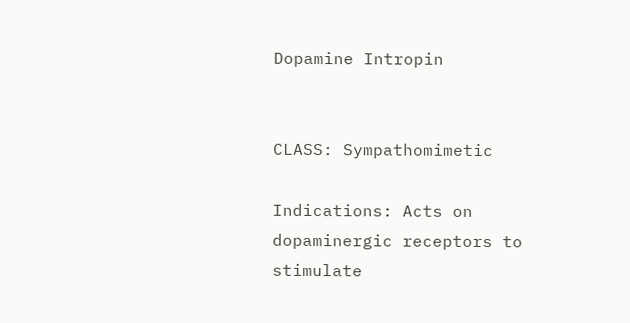Dopamine Intropin


CLASS: Sympathomimetic

Indications: Acts on dopaminergic receptors to stimulate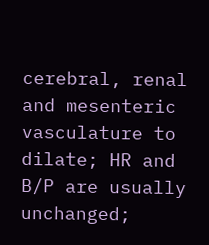cerebral, renal and mesenteric vasculature to dilate; HR and B/P are usually unchanged;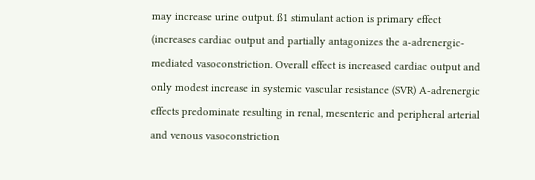may increase urine output. ß1 stimulant action is primary effect (increases cardiac output and partially antagonizes the a-adrenergic-mediated vasoconstriction. Overall effect is increased cardiac output and only modest increase in systemic vascular resistance (SVR) A-adrenergic effects predominate resulting in renal, mesenteric and peripheral arterial and venous vasoconstriction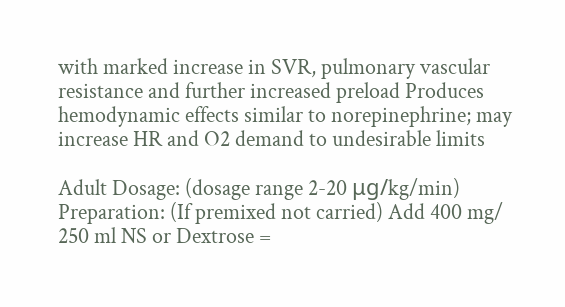with marked increase in SVR, pulmonary vascular resistance and further increased preload Produces hemodynamic effects similar to norepinephrine; may increase HR and O2 demand to undesirable limits

Adult Dosage: (dosage range 2-20 μg/kg/min) Preparation: (If premixed not carried) Add 400 mg/ 250 ml NS or Dextrose =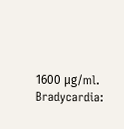1600 μg/ml. Bradycardia: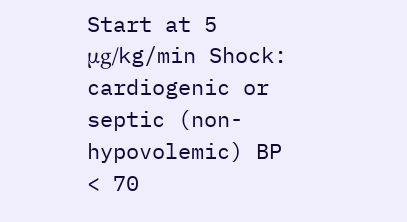Start at 5 μg/kg/min Shock: cardiogenic or septic (non-hypovolemic) BP < 70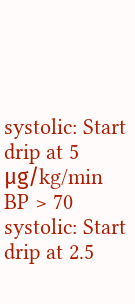systolic: Start drip at 5 μg/kg/min BP > 70 systolic: Start drip at 2.5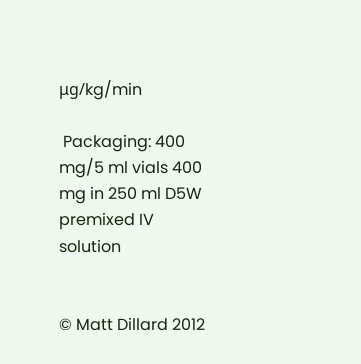μg/kg/min

 Packaging: 400 mg/5 ml vials 400 mg in 250 ml D5W premixed IV solution


© Matt Dillard 2012